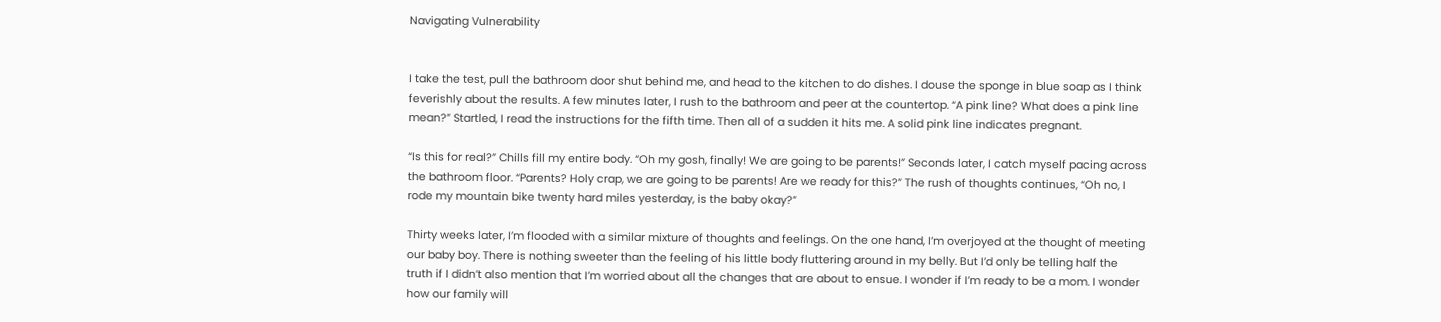Navigating Vulnerability


I take the test, pull the bathroom door shut behind me, and head to the kitchen to do dishes. I douse the sponge in blue soap as I think feverishly about the results. A few minutes later, I rush to the bathroom and peer at the countertop. “A pink line? What does a pink line mean?” Startled, I read the instructions for the fifth time. Then all of a sudden it hits me. A solid pink line indicates pregnant.

“Is this for real?” Chills fill my entire body. “Oh my gosh, finally! We are going to be parents!” Seconds later, I catch myself pacing across the bathroom floor. “Parents? Holy crap, we are going to be parents! Are we ready for this?” The rush of thoughts continues, “Oh no, I rode my mountain bike twenty hard miles yesterday, is the baby okay?”

Thirty weeks later, I’m flooded with a similar mixture of thoughts and feelings. On the one hand, I’m overjoyed at the thought of meeting our baby boy. There is nothing sweeter than the feeling of his little body fluttering around in my belly. But I’d only be telling half the truth if I didn’t also mention that I’m worried about all the changes that are about to ensue. I wonder if I’m ready to be a mom. I wonder how our family will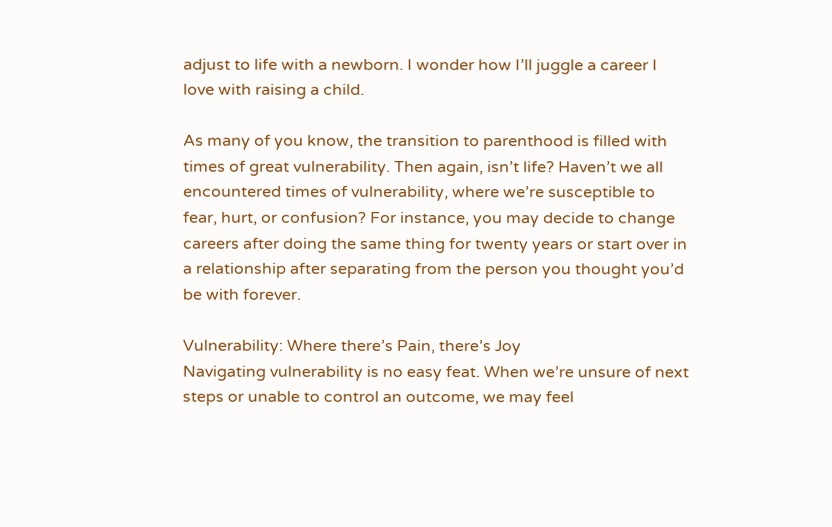adjust to life with a newborn. I wonder how I’ll juggle a career I love with raising a child.

As many of you know, the transition to parenthood is filled with times of great vulnerability. Then again, isn’t life? Haven’t we all encountered times of vulnerability, where we’re susceptible to fear, hurt, or confusion? For instance, you may decide to change careers after doing the same thing for twenty years or start over in a relationship after separating from the person you thought you’d be with forever.

Vulnerability: Where there’s Pain, there’s Joy
Navigating vulnerability is no easy feat. When we’re unsure of next steps or unable to control an outcome, we may feel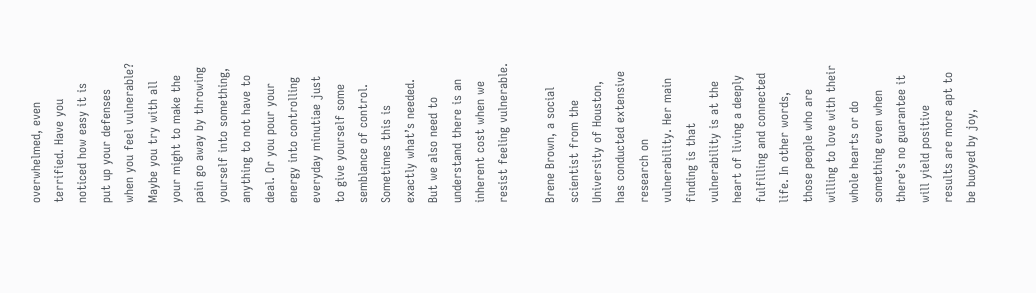overwhelmed, even terrified. Have you noticed how easy it is put up your defenses when you feel vulnerable? Maybe you try with all your might to make the pain go away by throwing yourself into something, anything to not have to deal. Or you pour your energy into controlling everyday minutiae just to give yourself some semblance of control. Sometimes this is exactly what’s needed. But we also need to understand there is an inherent cost when we resist feeling vulnerable.

Brene Brown, a social scientist from the University of Houston, has conducted extensive research on vulnerability. Her main finding is that vulnerability is at the heart of living a deeply fulfilling and connected life. In other words, those people who are willing to love with their whole hearts or do something even when there’s no guarantee it will yield positive results are more apt to be buoyed by joy,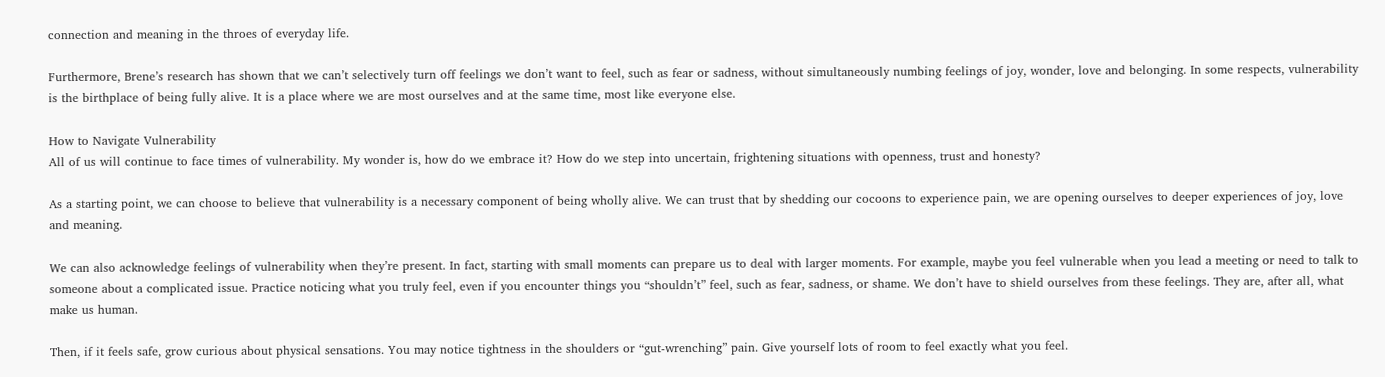connection and meaning in the throes of everyday life.

Furthermore, Brene’s research has shown that we can’t selectively turn off feelings we don’t want to feel, such as fear or sadness, without simultaneously numbing feelings of joy, wonder, love and belonging. In some respects, vulnerability is the birthplace of being fully alive. It is a place where we are most ourselves and at the same time, most like everyone else.

How to Navigate Vulnerability
All of us will continue to face times of vulnerability. My wonder is, how do we embrace it? How do we step into uncertain, frightening situations with openness, trust and honesty?

As a starting point, we can choose to believe that vulnerability is a necessary component of being wholly alive. We can trust that by shedding our cocoons to experience pain, we are opening ourselves to deeper experiences of joy, love and meaning.

We can also acknowledge feelings of vulnerability when they’re present. In fact, starting with small moments can prepare us to deal with larger moments. For example, maybe you feel vulnerable when you lead a meeting or need to talk to someone about a complicated issue. Practice noticing what you truly feel, even if you encounter things you “shouldn’t” feel, such as fear, sadness, or shame. We don’t have to shield ourselves from these feelings. They are, after all, what make us human.

Then, if it feels safe, grow curious about physical sensations. You may notice tightness in the shoulders or “gut-wrenching” pain. Give yourself lots of room to feel exactly what you feel.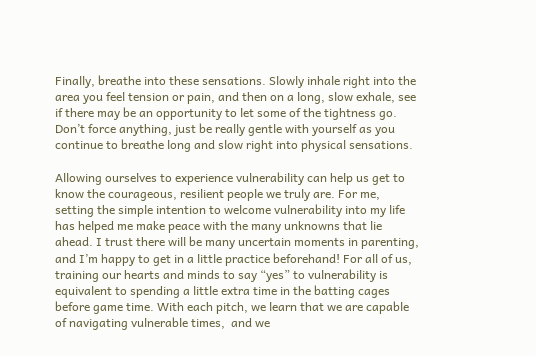Finally, breathe into these sensations. Slowly inhale right into the area you feel tension or pain, and then on a long, slow exhale, see if there may be an opportunity to let some of the tightness go. Don’t force anything, just be really gentle with yourself as you continue to breathe long and slow right into physical sensations.

Allowing ourselves to experience vulnerability can help us get to know the courageous, resilient people we truly are. For me, setting the simple intention to welcome vulnerability into my life has helped me make peace with the many unknowns that lie ahead. I trust there will be many uncertain moments in parenting, and I’m happy to get in a little practice beforehand! For all of us, training our hearts and minds to say “yes” to vulnerability is equivalent to spending a little extra time in the batting cages before game time. With each pitch, we learn that we are capable of navigating vulnerable times,  and we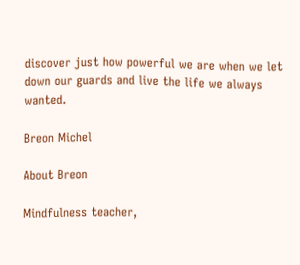discover just how powerful we are when we let down our guards and live the life we always wanted.

Breon Michel

About Breon

Mindfulness teacher,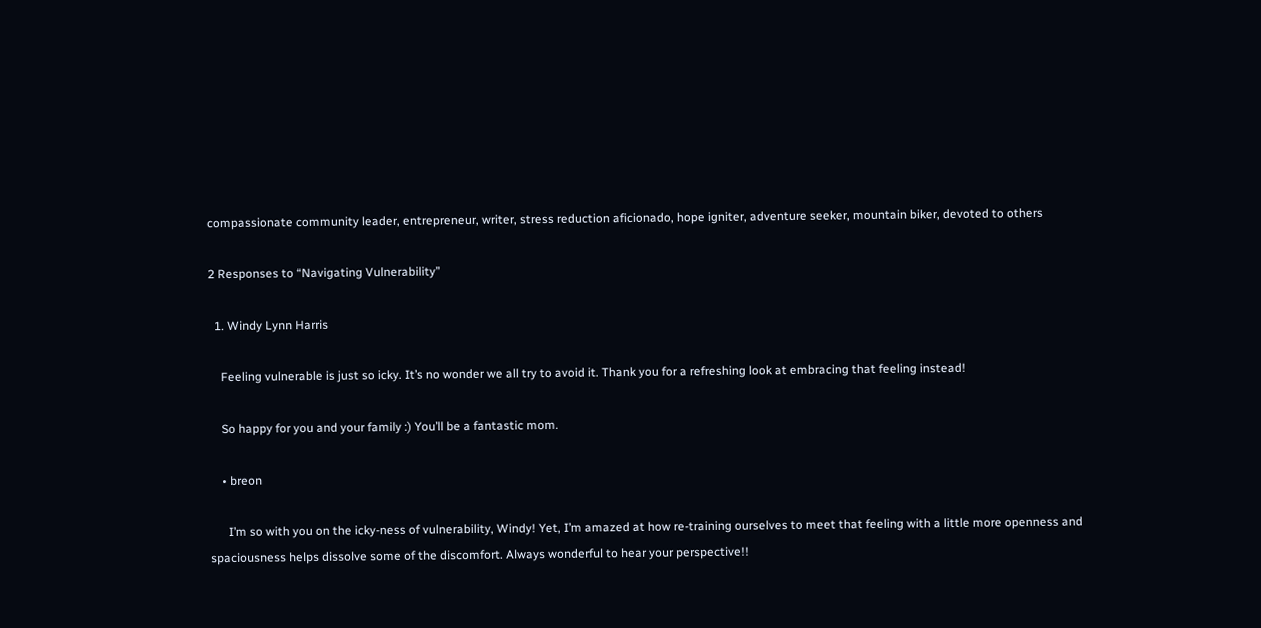compassionate community leader, entrepreneur, writer, stress reduction aficionado, hope igniter, adventure seeker, mountain biker, devoted to others

2 Responses to “Navigating Vulnerability”

  1. Windy Lynn Harris

    Feeling vulnerable is just so icky. It’s no wonder we all try to avoid it. Thank you for a refreshing look at embracing that feeling instead!

    So happy for you and your family :) You’ll be a fantastic mom.

    • breon

      I’m so with you on the icky-ness of vulnerability, Windy! Yet, I’m amazed at how re-training ourselves to meet that feeling with a little more openness and spaciousness helps dissolve some of the discomfort. Always wonderful to hear your perspective!!